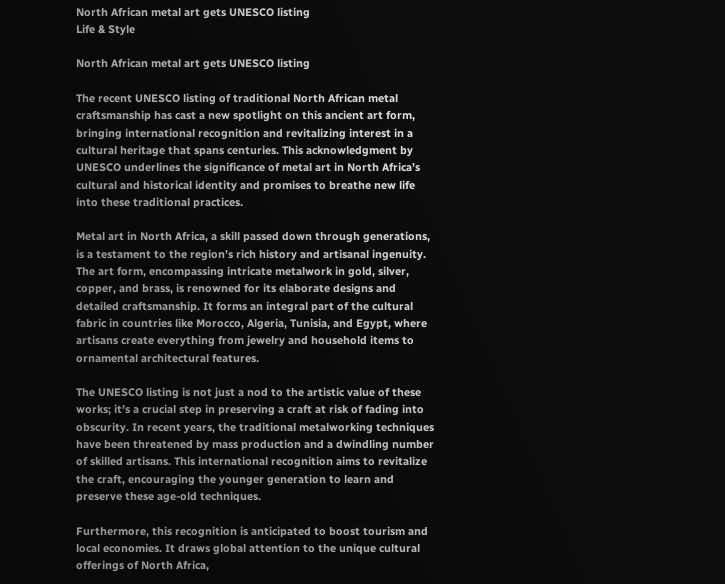North African metal art gets UNESCO listing
Life & Style

North African metal art gets UNESCO listing

The recent UNESCO listing of traditional North African metal craftsmanship has cast a new spotlight on this ancient art form, bringing international recognition and revitalizing interest in a cultural heritage that spans centuries. This acknowledgment by UNESCO underlines the significance of metal art in North Africa’s cultural and historical identity and promises to breathe new life into these traditional practices.

Metal art in North Africa, a skill passed down through generations, is a testament to the region’s rich history and artisanal ingenuity. The art form, encompassing intricate metalwork in gold, silver, copper, and brass, is renowned for its elaborate designs and detailed craftsmanship. It forms an integral part of the cultural fabric in countries like Morocco, Algeria, Tunisia, and Egypt, where artisans create everything from jewelry and household items to ornamental architectural features.

The UNESCO listing is not just a nod to the artistic value of these works; it’s a crucial step in preserving a craft at risk of fading into obscurity. In recent years, the traditional metalworking techniques have been threatened by mass production and a dwindling number of skilled artisans. This international recognition aims to revitalize the craft, encouraging the younger generation to learn and preserve these age-old techniques.

Furthermore, this recognition is anticipated to boost tourism and local economies. It draws global attention to the unique cultural offerings of North Africa,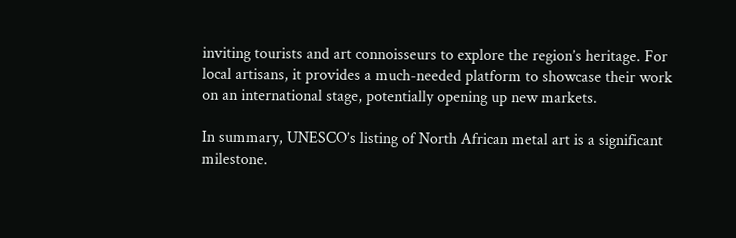inviting tourists and art connoisseurs to explore the region’s heritage. For local artisans, it provides a much-needed platform to showcase their work on an international stage, potentially opening up new markets.

In summary, UNESCO’s listing of North African metal art is a significant milestone.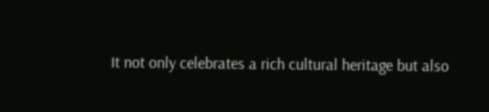It not only celebrates a rich cultural heritage but also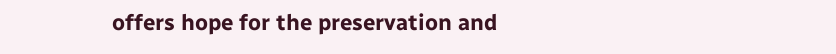offers hope for the preservation and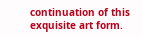continuation of this exquisite art form.